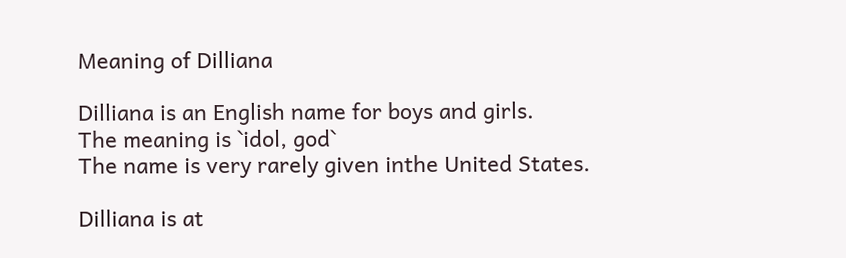Meaning of Dilliana

Dilliana is an English name for boys and girls.
The meaning is `idol, god`
The name is very rarely given inthe United States.

Dilliana is at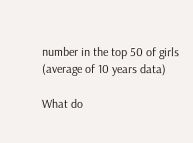number in the top 50 of girls (average of 10 years data)

What do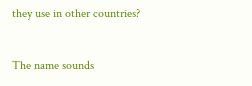they use in other countries?


The name sounds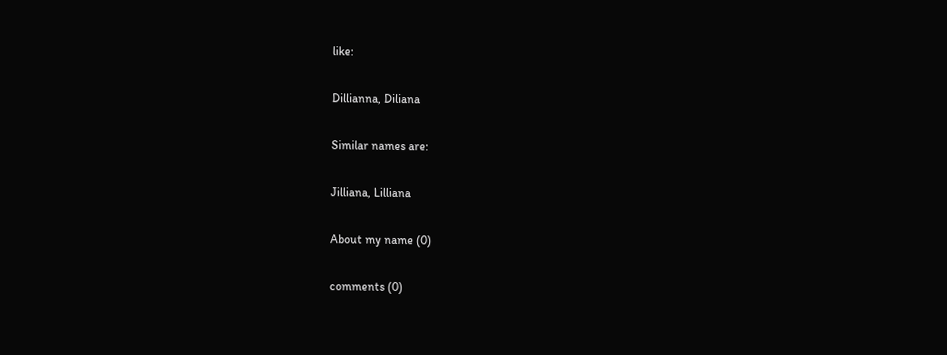like:

Dillianna, Diliana

Similar names are:

Jilliana, Lilliana

About my name (0)

comments (0)